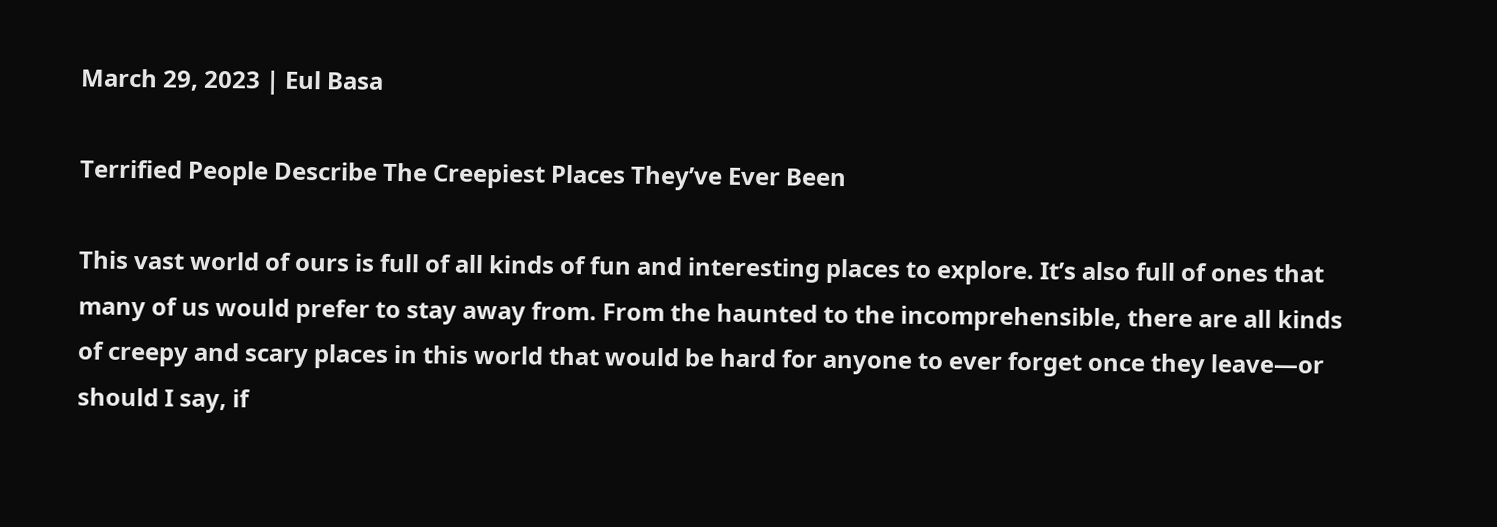March 29, 2023 | Eul Basa

Terrified People Describe The Creepiest Places They’ve Ever Been

This vast world of ours is full of all kinds of fun and interesting places to explore. It’s also full of ones that many of us would prefer to stay away from. From the haunted to the incomprehensible, there are all kinds of creepy and scary places in this world that would be hard for anyone to ever forget once they leave—or should I say, if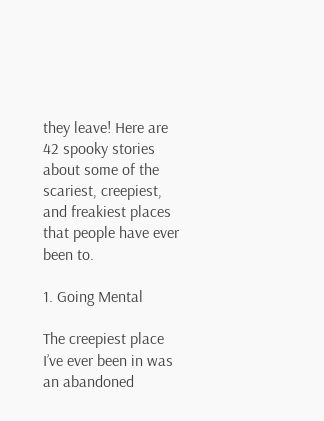they leave! Here are 42 spooky stories about some of the scariest, creepiest, and freakiest places that people have ever been to.

1. Going Mental

The creepiest place I’ve ever been in was an abandoned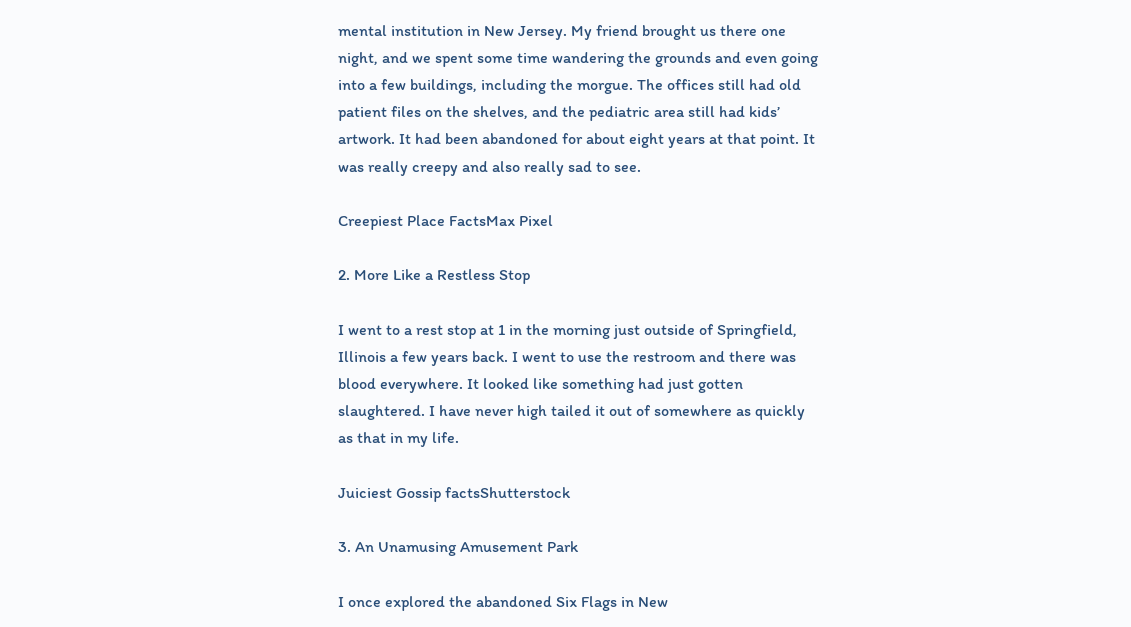mental institution in New Jersey. My friend brought us there one night, and we spent some time wandering the grounds and even going into a few buildings, including the morgue. The offices still had old patient files on the shelves, and the pediatric area still had kids’ artwork. It had been abandoned for about eight years at that point. It was really creepy and also really sad to see.

Creepiest Place FactsMax Pixel

2. More Like a Restless Stop

I went to a rest stop at 1 in the morning just outside of Springfield, Illinois a few years back. I went to use the restroom and there was blood everywhere. It looked like something had just gotten slaughtered. I have never high tailed it out of somewhere as quickly as that in my life.

Juiciest Gossip factsShutterstock

3. An Unamusing Amusement Park

I once explored the abandoned Six Flags in New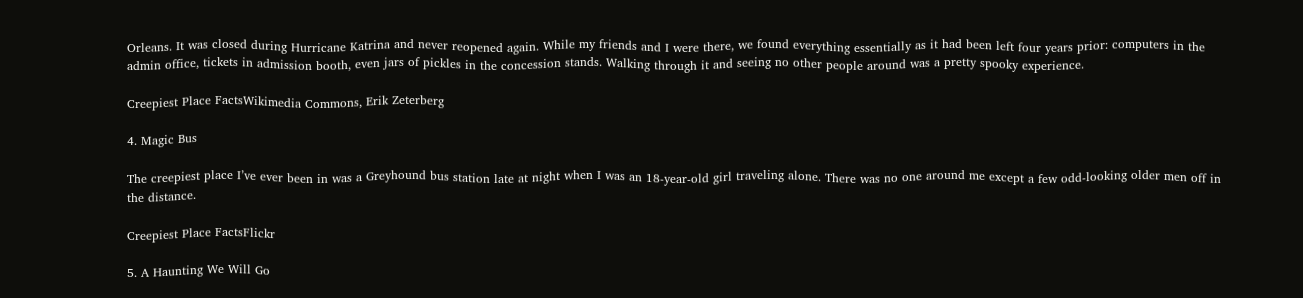Orleans. It was closed during Hurricane Katrina and never reopened again. While my friends and I were there, we found everything essentially as it had been left four years prior: computers in the admin office, tickets in admission booth, even jars of pickles in the concession stands. Walking through it and seeing no other people around was a pretty spooky experience.

Creepiest Place FactsWikimedia Commons, Erik Zeterberg

4. Magic Bus

The creepiest place I’ve ever been in was a Greyhound bus station late at night when I was an 18-year-old girl traveling alone. There was no one around me except a few odd-looking older men off in the distance.

Creepiest Place FactsFlickr

5. A Haunting We Will Go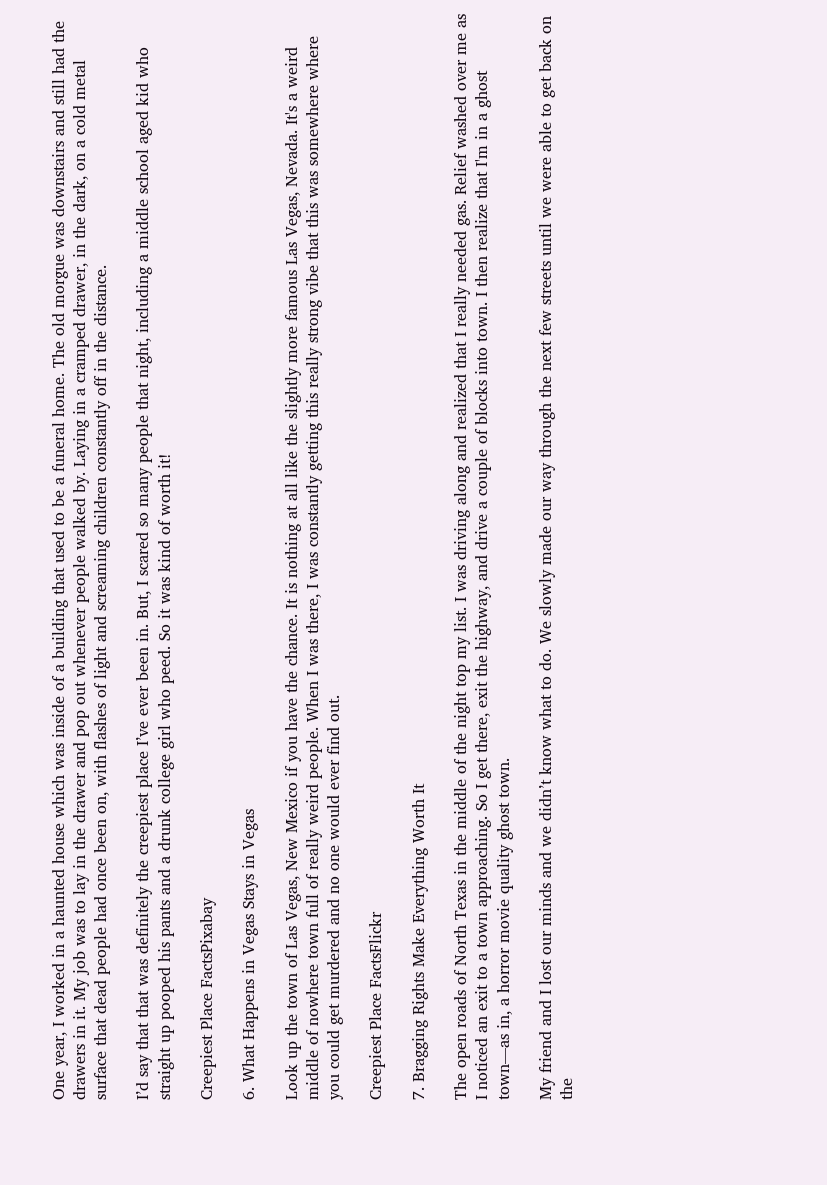One year, I worked in a haunted house which was inside of a building that used to be a funeral home. The old morgue was downstairs and still had the drawers in it. My job was to lay in the drawer and pop out whenever people walked by. Laying in a cramped drawer, in the dark, on a cold metal surface that dead people had once been on, with flashes of light and screaming children constantly off in the distance.

I’d say that that was definitely the creepiest place I’ve ever been in. But, I scared so many people that night, including a middle school aged kid who straight up pooped his pants and a drunk college girl who peed. So it was kind of worth it!

Creepiest Place FactsPixabay

6. What Happens in Vegas Stays in Vegas

Look up the town of Las Vegas, New Mexico if you have the chance. It is nothing at all like the slightly more famous Las Vegas, Nevada. It's a weird middle of nowhere town full of really weird people. When I was there, I was constantly getting this really strong vibe that this was somewhere where you could get murdered and no one would ever find out.

Creepiest Place FactsFlickr

7. Bragging Rights Make Everything Worth It

The open roads of North Texas in the middle of the night top my list. I was driving along and realized that I really needed gas. Relief washed over me as I noticed an exit to a town approaching. So I get there, exit the highway, and drive a couple of blocks into town. I then realize that I'm in a ghost town—as in, a horror movie quality ghost town.

My friend and I lost our minds and we didn’t know what to do. We slowly made our way through the next few streets until we were able to get back on the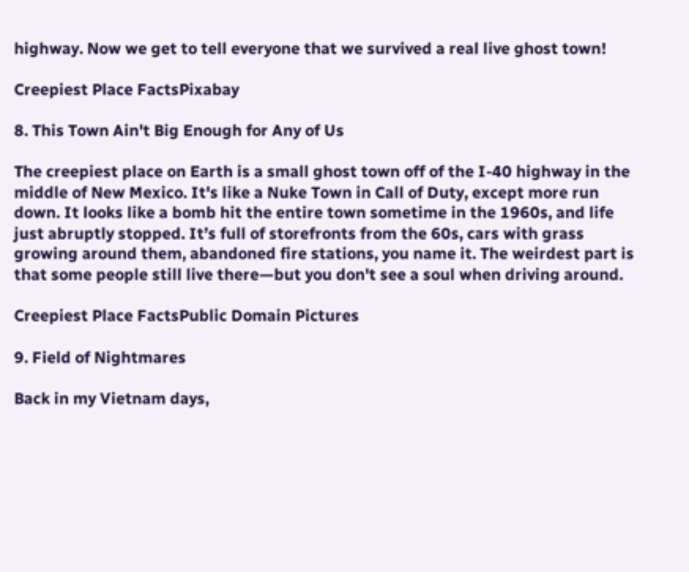highway. Now we get to tell everyone that we survived a real live ghost town!

Creepiest Place FactsPixabay

8. This Town Ain't Big Enough for Any of Us

The creepiest place on Earth is a small ghost town off of the I-40 highway in the middle of New Mexico. It's like a Nuke Town in Call of Duty, except more run down. It looks like a bomb hit the entire town sometime in the 1960s, and life just abruptly stopped. It’s full of storefronts from the 60s, cars with grass growing around them, abandoned fire stations, you name it. The weirdest part is that some people still live there—but you don't see a soul when driving around.

Creepiest Place FactsPublic Domain Pictures

9. Field of Nightmares

Back in my Vietnam days,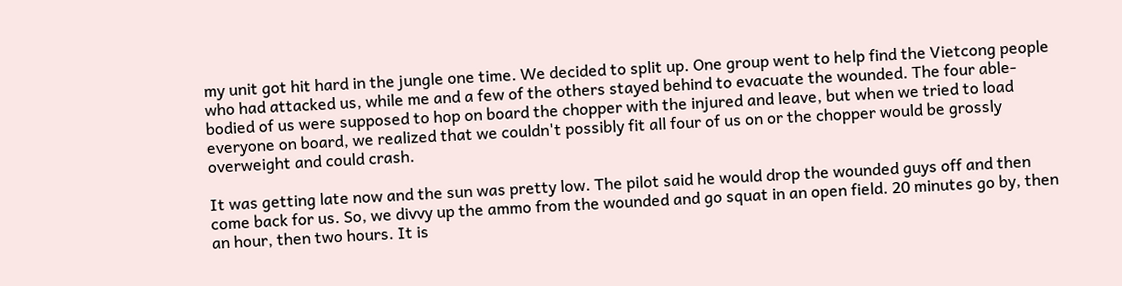my unit got hit hard in the jungle one time. We decided to split up. One group went to help find the Vietcong people who had attacked us, while me and a few of the others stayed behind to evacuate the wounded. The four able-bodied of us were supposed to hop on board the chopper with the injured and leave, but when we tried to load everyone on board, we realized that we couldn't possibly fit all four of us on or the chopper would be grossly overweight and could crash.

It was getting late now and the sun was pretty low. The pilot said he would drop the wounded guys off and then come back for us. So, we divvy up the ammo from the wounded and go squat in an open field. 20 minutes go by, then an hour, then two hours. It is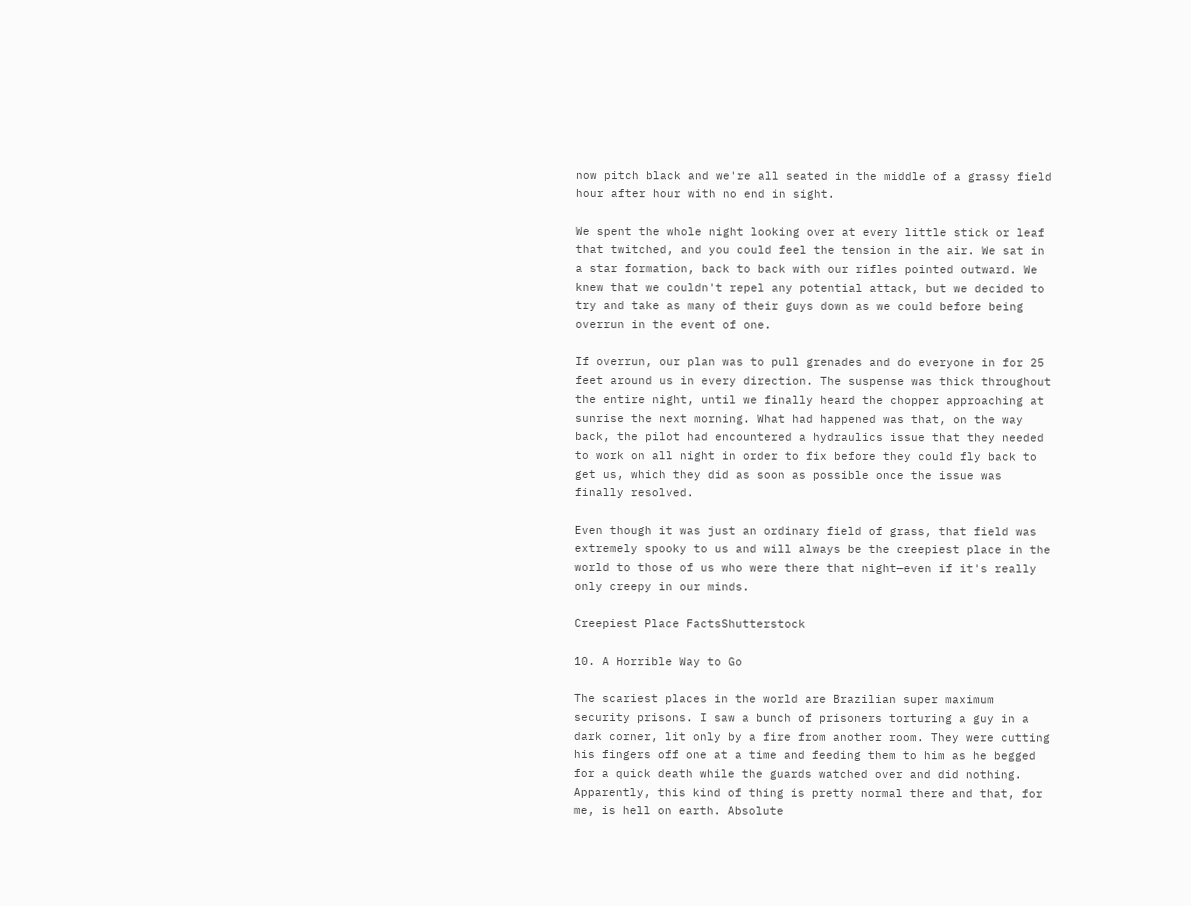now pitch black and we're all seated in the middle of a grassy field hour after hour with no end in sight.

We spent the whole night looking over at every little stick or leaf that twitched, and you could feel the tension in the air. We sat in a star formation, back to back with our rifles pointed outward. We knew that we couldn't repel any potential attack, but we decided to try and take as many of their guys down as we could before being overrun in the event of one.

If overrun, our plan was to pull grenades and do everyone in for 25 feet around us in every direction. The suspense was thick throughout the entire night, until we finally heard the chopper approaching at sunrise the next morning. What had happened was that, on the way back, the pilot had encountered a hydraulics issue that they needed to work on all night in order to fix before they could fly back to get us, which they did as soon as possible once the issue was finally resolved.

Even though it was just an ordinary field of grass, that field was extremely spooky to us and will always be the creepiest place in the world to those of us who were there that night—even if it's really only creepy in our minds.

Creepiest Place FactsShutterstock

10. A Horrible Way to Go

The scariest places in the world are Brazilian super maximum security prisons. I saw a bunch of prisoners torturing a guy in a dark corner, lit only by a fire from another room. They were cutting his fingers off one at a time and feeding them to him as he begged for a quick death while the guards watched over and did nothing. Apparently, this kind of thing is pretty normal there and that, for me, is hell on earth. Absolute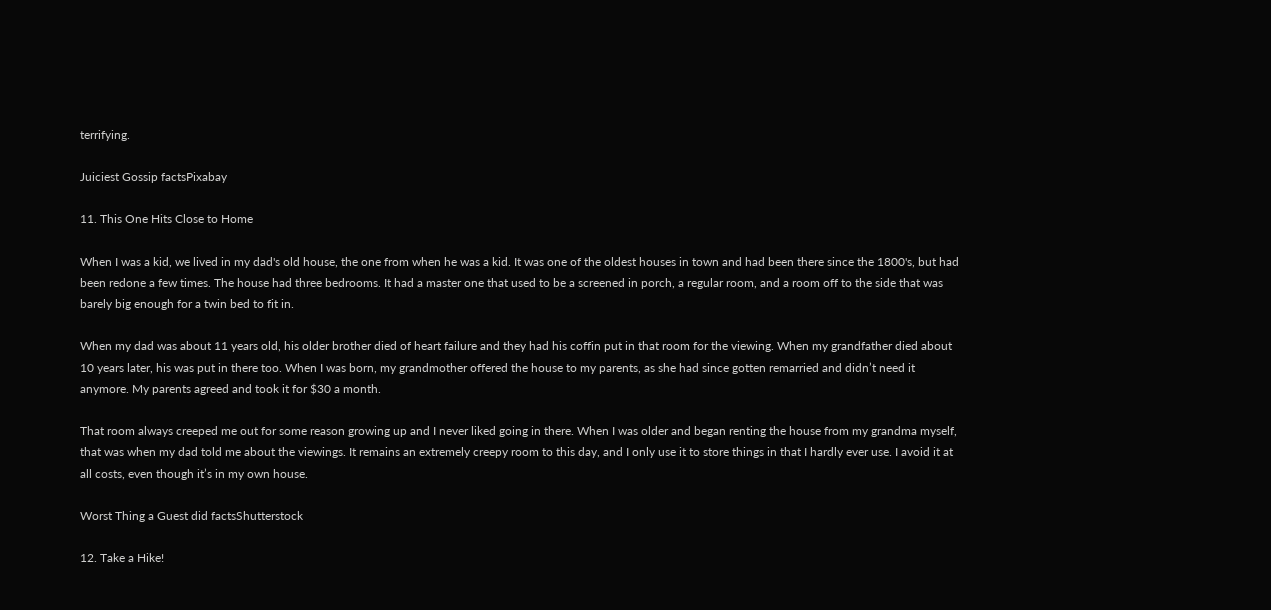terrifying.

Juiciest Gossip factsPixabay

11. This One Hits Close to Home

When I was a kid, we lived in my dad's old house, the one from when he was a kid. It was one of the oldest houses in town and had been there since the 1800's, but had been redone a few times. The house had three bedrooms. It had a master one that used to be a screened in porch, a regular room, and a room off to the side that was barely big enough for a twin bed to fit in.

When my dad was about 11 years old, his older brother died of heart failure and they had his coffin put in that room for the viewing. When my grandfather died about 10 years later, his was put in there too. When I was born, my grandmother offered the house to my parents, as she had since gotten remarried and didn’t need it anymore. My parents agreed and took it for $30 a month.

That room always creeped me out for some reason growing up and I never liked going in there. When I was older and began renting the house from my grandma myself, that was when my dad told me about the viewings. It remains an extremely creepy room to this day, and I only use it to store things in that I hardly ever use. I avoid it at all costs, even though it’s in my own house.

Worst Thing a Guest did factsShutterstock

12. Take a Hike!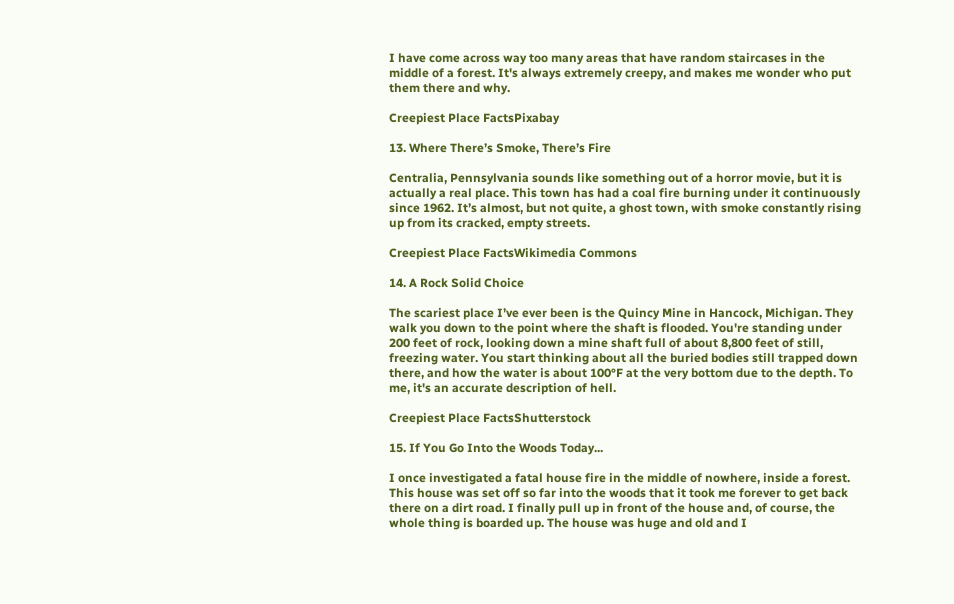I have come across way too many areas that have random staircases in the middle of a forest. It's always extremely creepy, and makes me wonder who put them there and why.

Creepiest Place FactsPixabay

13. Where There’s Smoke, There’s Fire

Centralia, Pennsylvania sounds like something out of a horror movie, but it is actually a real place. This town has had a coal fire burning under it continuously since 1962. It’s almost, but not quite, a ghost town, with smoke constantly rising up from its cracked, empty streets.

Creepiest Place FactsWikimedia Commons

14. A Rock Solid Choice

The scariest place I’ve ever been is the Quincy Mine in Hancock, Michigan. They walk you down to the point where the shaft is flooded. You're standing under 200 feet of rock, looking down a mine shaft full of about 8,800 feet of still, freezing water. You start thinking about all the buried bodies still trapped down there, and how the water is about 100°F at the very bottom due to the depth. To me, it's an accurate description of hell.

Creepiest Place FactsShutterstock

15. If You Go Into the Woods Today...

I once investigated a fatal house fire in the middle of nowhere, inside a forest. This house was set off so far into the woods that it took me forever to get back there on a dirt road. I finally pull up in front of the house and, of course, the whole thing is boarded up. The house was huge and old and I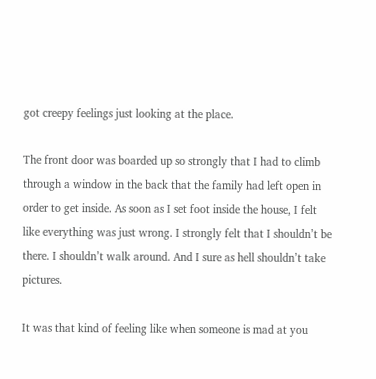got creepy feelings just looking at the place.

The front door was boarded up so strongly that I had to climb through a window in the back that the family had left open in order to get inside. As soon as I set foot inside the house, I felt like everything was just wrong. I strongly felt that I shouldn’t be there. I shouldn’t walk around. And I sure as hell shouldn’t take pictures.

It was that kind of feeling like when someone is mad at you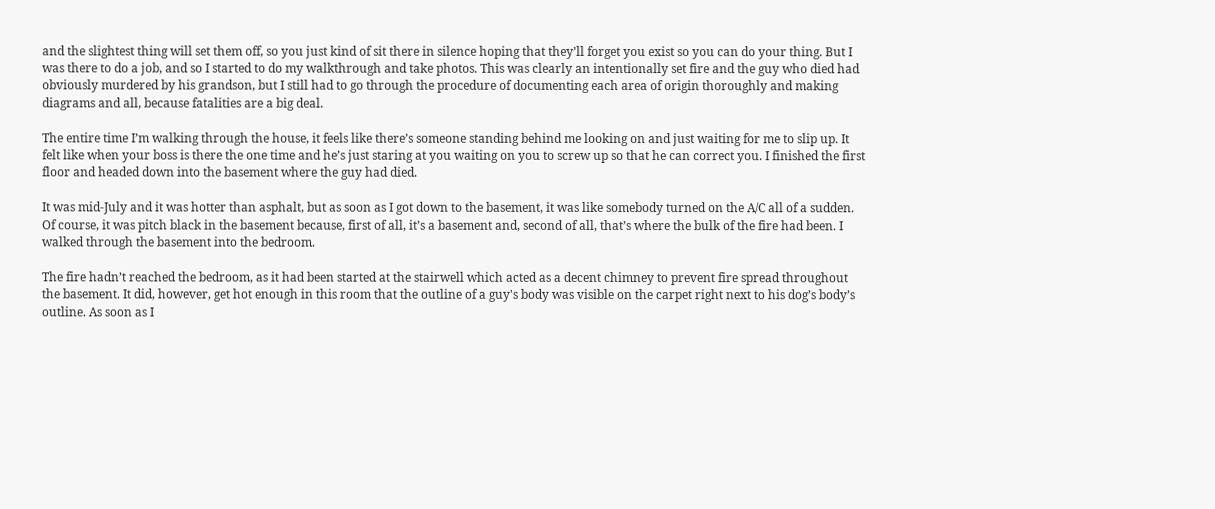and the slightest thing will set them off, so you just kind of sit there in silence hoping that they’ll forget you exist so you can do your thing. But I was there to do a job, and so I started to do my walkthrough and take photos. This was clearly an intentionally set fire and the guy who died had obviously murdered by his grandson, but I still had to go through the procedure of documenting each area of origin thoroughly and making diagrams and all, because fatalities are a big deal.

The entire time I’m walking through the house, it feels like there’s someone standing behind me looking on and just waiting for me to slip up. It felt like when your boss is there the one time and he’s just staring at you waiting on you to screw up so that he can correct you. I finished the first floor and headed down into the basement where the guy had died.

It was mid-July and it was hotter than asphalt, but as soon as I got down to the basement, it was like somebody turned on the A/C all of a sudden. Of course, it was pitch black in the basement because, first of all, it’s a basement and, second of all, that’s where the bulk of the fire had been. I walked through the basement into the bedroom.

The fire hadn’t reached the bedroom, as it had been started at the stairwell which acted as a decent chimney to prevent fire spread throughout the basement. It did, however, get hot enough in this room that the outline of a guy's body was visible on the carpet right next to his dog’s body’s outline. As soon as I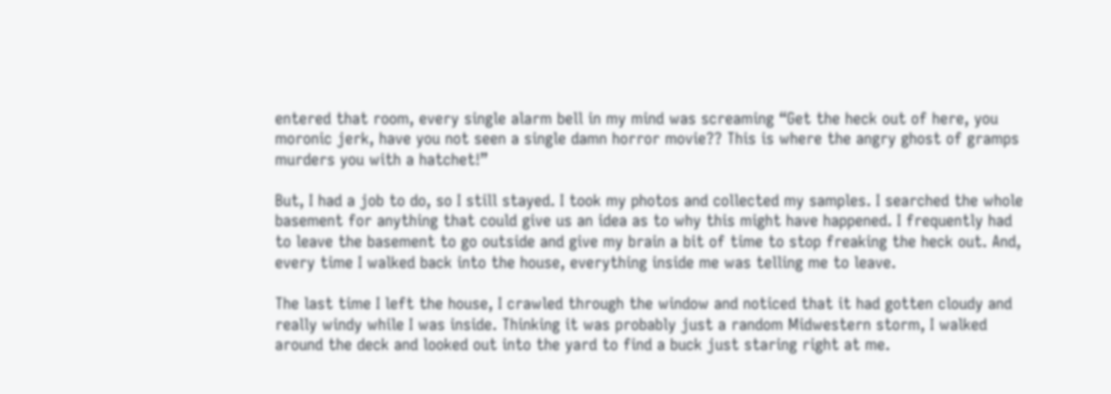entered that room, every single alarm bell in my mind was screaming “Get the heck out of here, you moronic jerk, have you not seen a single damn horror movie?? This is where the angry ghost of gramps murders you with a hatchet!”

But, I had a job to do, so I still stayed. I took my photos and collected my samples. I searched the whole basement for anything that could give us an idea as to why this might have happened. I frequently had to leave the basement to go outside and give my brain a bit of time to stop freaking the heck out. And, every time I walked back into the house, everything inside me was telling me to leave.

The last time I left the house, I crawled through the window and noticed that it had gotten cloudy and really windy while I was inside. Thinking it was probably just a random Midwestern storm, I walked around the deck and looked out into the yard to find a buck just staring right at me.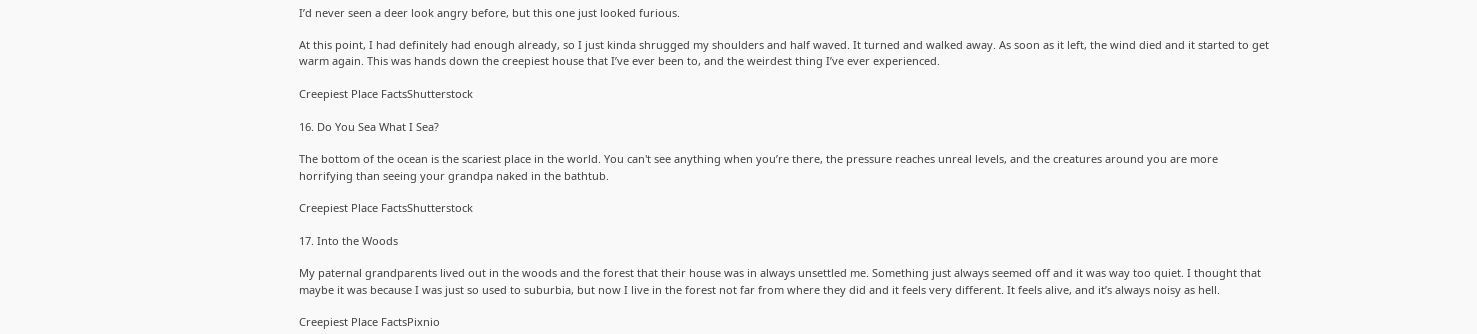I’d never seen a deer look angry before, but this one just looked furious.

At this point, I had definitely had enough already, so I just kinda shrugged my shoulders and half waved. It turned and walked away. As soon as it left, the wind died and it started to get warm again. This was hands down the creepiest house that I’ve ever been to, and the weirdest thing I’ve ever experienced.

Creepiest Place FactsShutterstock

16. Do You Sea What I Sea?

The bottom of the ocean is the scariest place in the world. You can't see anything when you’re there, the pressure reaches unreal levels, and the creatures around you are more horrifying than seeing your grandpa naked in the bathtub.

Creepiest Place FactsShutterstock

17. Into the Woods

My paternal grandparents lived out in the woods and the forest that their house was in always unsettled me. Something just always seemed off and it was way too quiet. I thought that maybe it was because I was just so used to suburbia, but now I live in the forest not far from where they did and it feels very different. It feels alive, and it’s always noisy as hell.

Creepiest Place FactsPixnio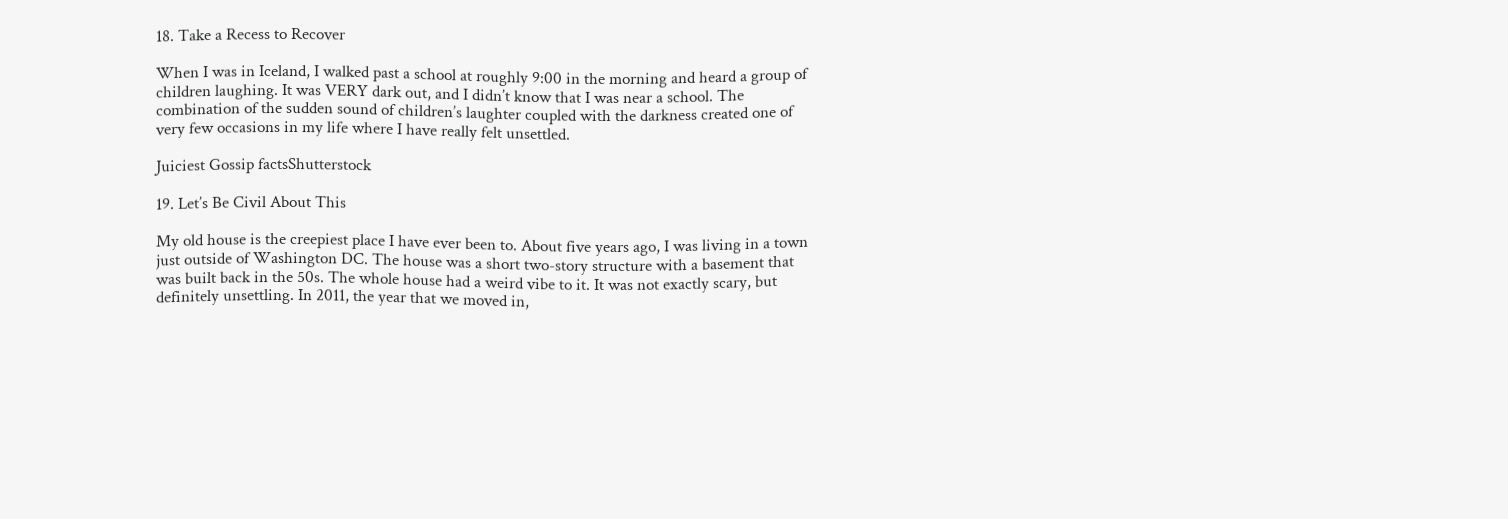18. Take a Recess to Recover

When I was in Iceland, I walked past a school at roughly 9:00 in the morning and heard a group of children laughing. It was VERY dark out, and I didn’t know that I was near a school. The combination of the sudden sound of children’s laughter coupled with the darkness created one of very few occasions in my life where I have really felt unsettled.

Juiciest Gossip factsShutterstock

19. Let’s Be Civil About This

My old house is the creepiest place I have ever been to. About five years ago, I was living in a town just outside of Washington DC. The house was a short two-story structure with a basement that was built back in the 50s. The whole house had a weird vibe to it. It was not exactly scary, but definitely unsettling. In 2011, the year that we moved in,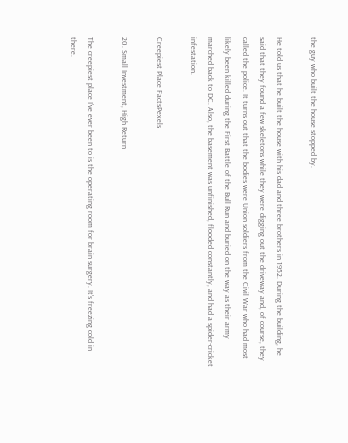the guy who built the house stopped by.

He told us that he built the house with his dad and three brothers in 1952. During the building, he said that they found a few skeletons while they were digging out the driveway and, of course, they called the police. It turns out that the bodies were Union soldiers from the Civil War who had most likely been killed during the First Battle of the Bull Run and buried on the way as their army marched back to DC. Also, the basement was unfinished, flooded constantly, and had a spider-cricket infestation.

Creepiest Place FactsPexels

20. Small Investment, High Return

The creepiest place I’ve ever been to is the operating room for brain surgery. It's freezing cold in there.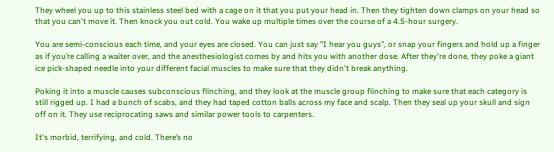They wheel you up to this stainless steel bed with a cage on it that you put your head in. Then they tighten down clamps on your head so that you can't move it. Then knock you out cold. You wake up multiple times over the course of a 4.5-hour surgery.

You are semi-conscious each time, and your eyes are closed. You can just say "I hear you guys", or snap your fingers and hold up a finger as if you’re calling a waiter over, and the anesthesiologist comes by and hits you with another dose. After they're done, they poke a giant ice pick-shaped needle into your different facial muscles to make sure that they didn't break anything.

Poking it into a muscle causes subconscious flinching, and they look at the muscle group flinching to make sure that each category is still rigged up. I had a bunch of scabs, and they had taped cotton balls across my face and scalp. Then they seal up your skull and sign off on it. They use reciprocating saws and similar power tools to carpenters.

It's morbid, terrifying, and cold. There’s no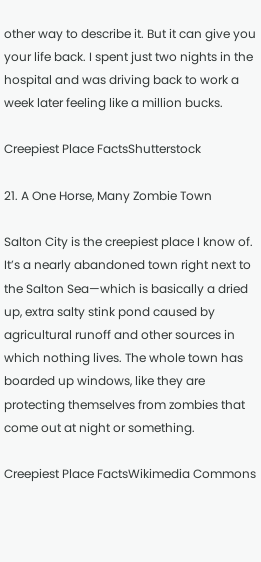other way to describe it. But it can give you your life back. I spent just two nights in the hospital and was driving back to work a week later feeling like a million bucks.

Creepiest Place FactsShutterstock

21. A One Horse, Many Zombie Town

Salton City is the creepiest place I know of. It’s a nearly abandoned town right next to the Salton Sea—which is basically a dried up, extra salty stink pond caused by agricultural runoff and other sources in which nothing lives. The whole town has boarded up windows, like they are protecting themselves from zombies that come out at night or something.

Creepiest Place FactsWikimedia Commons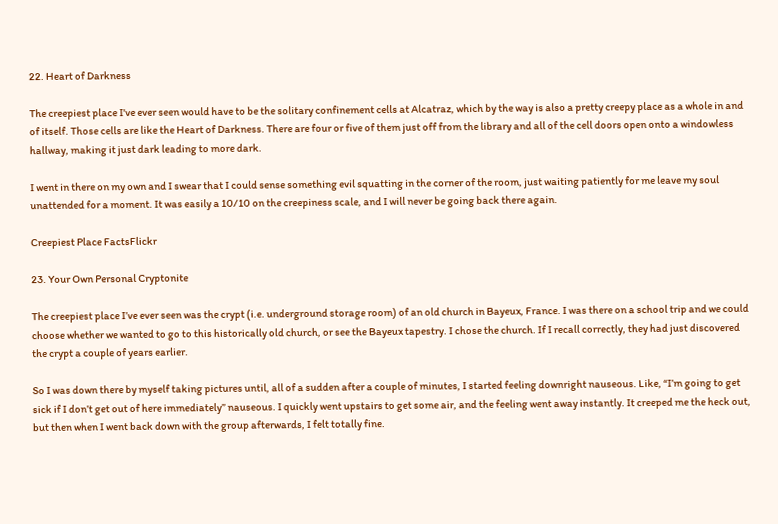22. Heart of Darkness

The creepiest place I've ever seen would have to be the solitary confinement cells at Alcatraz, which by the way is also a pretty creepy place as a whole in and of itself. Those cells are like the Heart of Darkness. There are four or five of them just off from the library and all of the cell doors open onto a windowless hallway, making it just dark leading to more dark.

I went in there on my own and I swear that I could sense something evil squatting in the corner of the room, just waiting patiently for me leave my soul unattended for a moment. It was easily a 10/10 on the creepiness scale, and I will never be going back there again.

Creepiest Place FactsFlickr

23. Your Own Personal Cryptonite

The creepiest place I’ve ever seen was the crypt (i.e. underground storage room) of an old church in Bayeux, France. I was there on a school trip and we could choose whether we wanted to go to this historically old church, or see the Bayeux tapestry. I chose the church. If I recall correctly, they had just discovered the crypt a couple of years earlier.

So I was down there by myself taking pictures until, all of a sudden after a couple of minutes, I started feeling downright nauseous. Like, “I’m going to get sick if I don’t get out of here immediately” nauseous. I quickly went upstairs to get some air, and the feeling went away instantly. It creeped me the heck out, but then when I went back down with the group afterwards, I felt totally fine.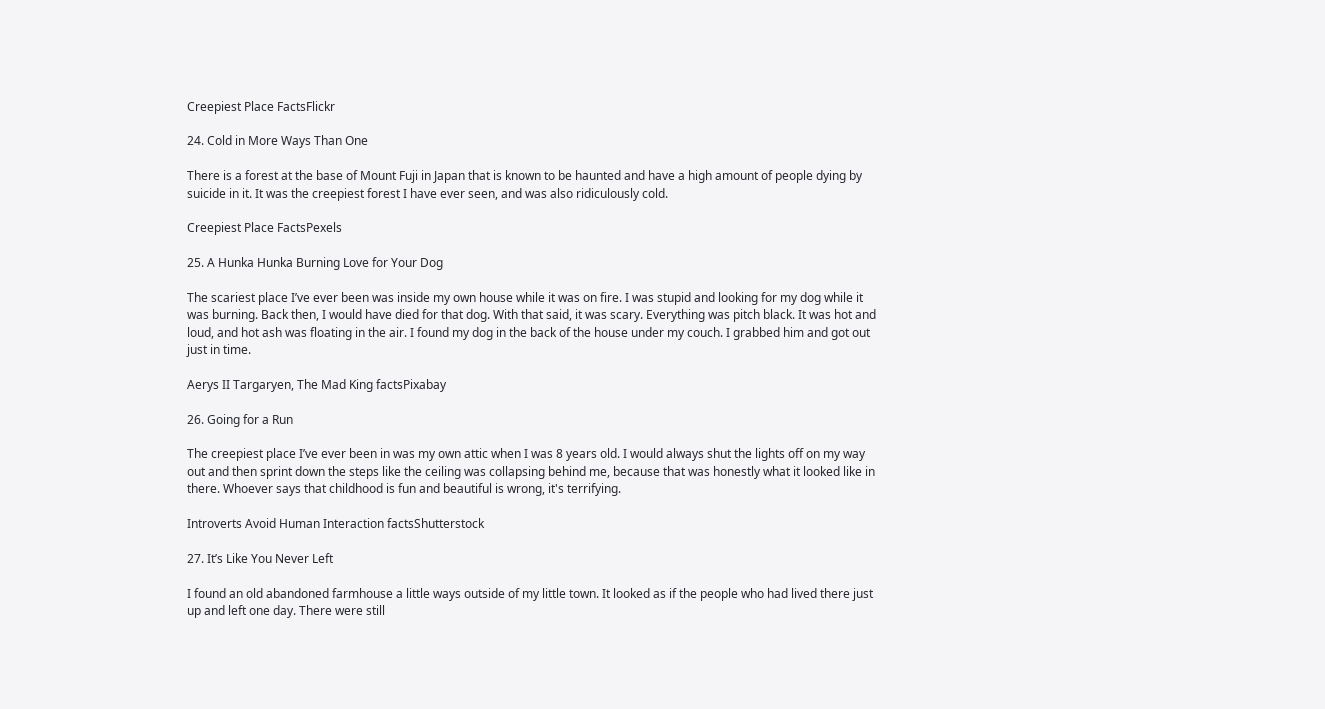Creepiest Place FactsFlickr

24. Cold in More Ways Than One

There is a forest at the base of Mount Fuji in Japan that is known to be haunted and have a high amount of people dying by suicide in it. It was the creepiest forest I have ever seen, and was also ridiculously cold.

Creepiest Place FactsPexels

25. A Hunka Hunka Burning Love for Your Dog

The scariest place I’ve ever been was inside my own house while it was on fire. I was stupid and looking for my dog while it was burning. Back then, I would have died for that dog. With that said, it was scary. Everything was pitch black. It was hot and loud, and hot ash was floating in the air. I found my dog in the back of the house under my couch. I grabbed him and got out just in time.

Aerys II Targaryen, The Mad King factsPixabay

26. Going for a Run

The creepiest place I’ve ever been in was my own attic when I was 8 years old. I would always shut the lights off on my way out and then sprint down the steps like the ceiling was collapsing behind me, because that was honestly what it looked like in there. Whoever says that childhood is fun and beautiful is wrong, it's terrifying.

Introverts Avoid Human Interaction factsShutterstock

27. It’s Like You Never Left

I found an old abandoned farmhouse a little ways outside of my little town. It looked as if the people who had lived there just up and left one day. There were still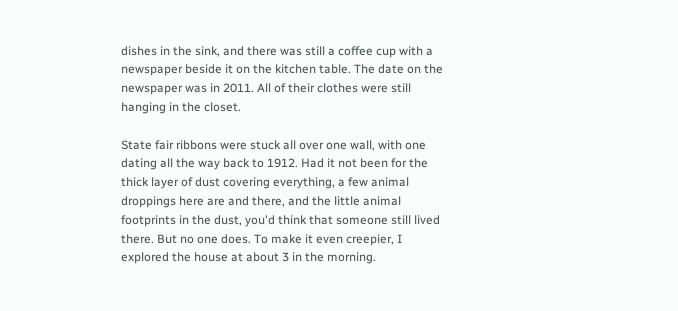dishes in the sink, and there was still a coffee cup with a newspaper beside it on the kitchen table. The date on the newspaper was in 2011. All of their clothes were still hanging in the closet.

State fair ribbons were stuck all over one wall, with one dating all the way back to 1912. Had it not been for the thick layer of dust covering everything, a few animal droppings here are and there, and the little animal footprints in the dust, you'd think that someone still lived there. But no one does. To make it even creepier, I explored the house at about 3 in the morning.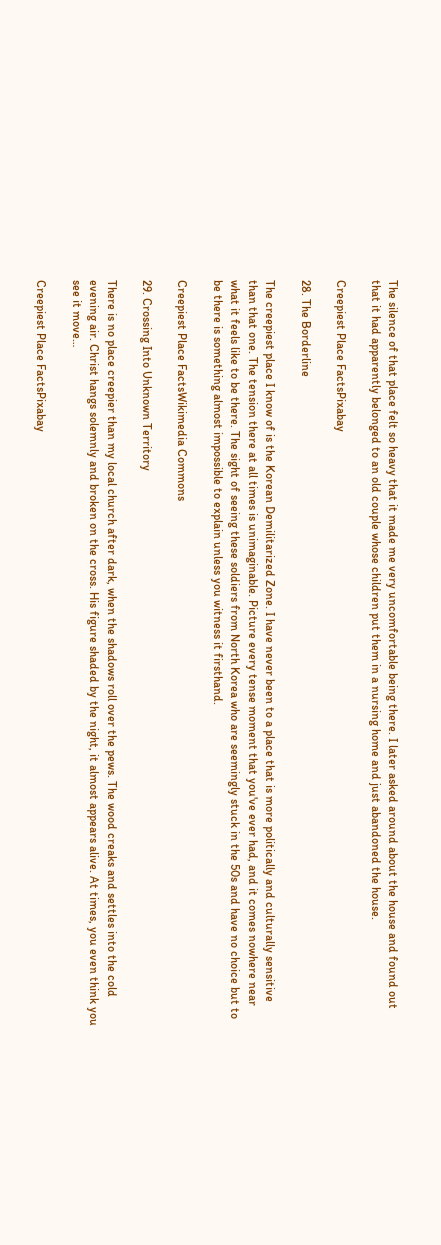The silence of that place felt so heavy that it made me very uncomfortable being there. I later asked around about the house and found out that it had apparently belonged to an old couple whose children put them in a nursing home and just abandoned the house.

Creepiest Place FactsPixabay

28. The Borderline

The creepiest place I know of is the Korean Demilitarized Zone. I have never been to a place that is more politically and culturally sensitive than that one. The tension there at all times is unimaginable. Picture every tense moment that you've ever had, and it comes nowhere near what it feels like to be there. The sight of seeing these soldiers from North Korea who are seemingly stuck in the 50s and have no choice but to be there is something almost impossible to explain unless you witness it firsthand.

Creepiest Place FactsWikimedia Commons

29. Crossing Into Unknown Territory

There is no place creepier than my local church after dark, when the shadows roll over the pews. The wood creaks and settles into the cold evening air. Christ hangs solemnly and broken on the cross. His figure shaded by the night, it almost appears alive. At times, you even think you see it move…

Creepiest Place FactsPixabay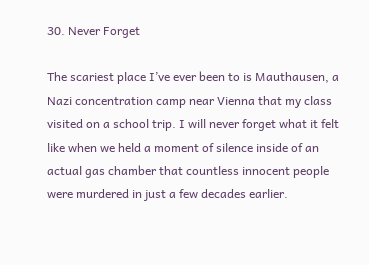30. Never Forget

The scariest place I’ve ever been to is Mauthausen, a Nazi concentration camp near Vienna that my class visited on a school trip. I will never forget what it felt like when we held a moment of silence inside of an actual gas chamber that countless innocent people were murdered in just a few decades earlier.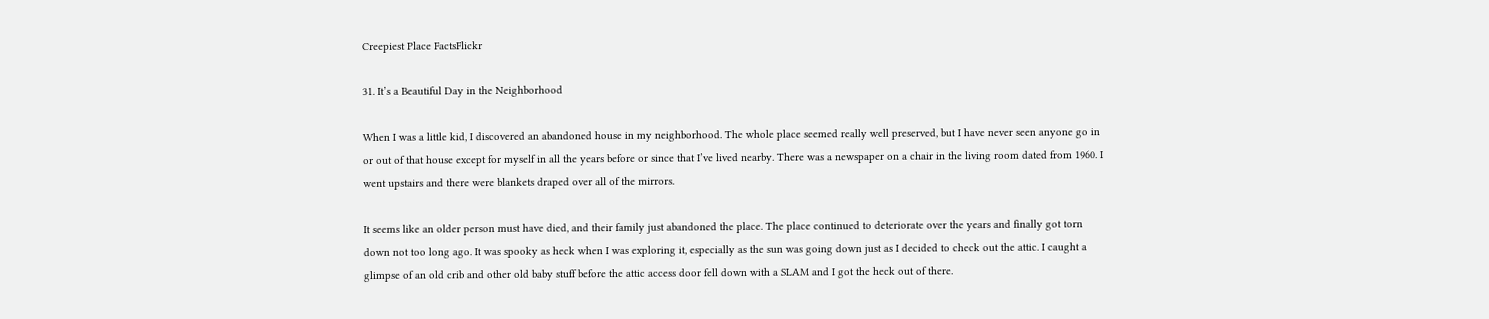Creepiest Place FactsFlickr

31. It’s a Beautiful Day in the Neighborhood

When I was a little kid, I discovered an abandoned house in my neighborhood. The whole place seemed really well preserved, but I have never seen anyone go in or out of that house except for myself in all the years before or since that I’ve lived nearby. There was a newspaper on a chair in the living room dated from 1960. I went upstairs and there were blankets draped over all of the mirrors.

It seems like an older person must have died, and their family just abandoned the place. The place continued to deteriorate over the years and finally got torn down not too long ago. It was spooky as heck when I was exploring it, especially as the sun was going down just as I decided to check out the attic. I caught a glimpse of an old crib and other old baby stuff before the attic access door fell down with a SLAM and I got the heck out of there.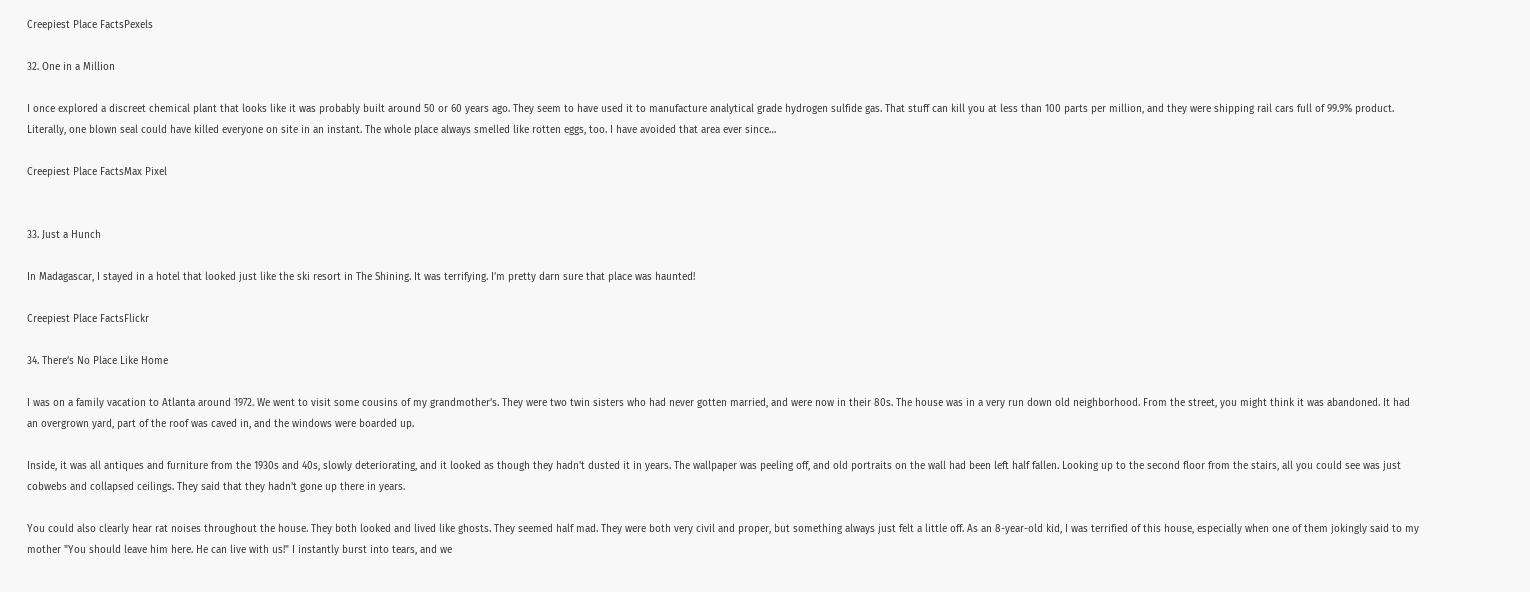Creepiest Place FactsPexels

32. One in a Million

I once explored a discreet chemical plant that looks like it was probably built around 50 or 60 years ago. They seem to have used it to manufacture analytical grade hydrogen sulfide gas. That stuff can kill you at less than 100 parts per million, and they were shipping rail cars full of 99.9% product. Literally, one blown seal could have killed everyone on site in an instant. The whole place always smelled like rotten eggs, too. I have avoided that area ever since…

Creepiest Place FactsMax Pixel


33. Just a Hunch

In Madagascar, I stayed in a hotel that looked just like the ski resort in The Shining. It was terrifying. I’m pretty darn sure that place was haunted!

Creepiest Place FactsFlickr

34. There’s No Place Like Home

I was on a family vacation to Atlanta around 1972. We went to visit some cousins of my grandmother’s. They were two twin sisters who had never gotten married, and were now in their 80s. The house was in a very run down old neighborhood. From the street, you might think it was abandoned. It had an overgrown yard, part of the roof was caved in, and the windows were boarded up.

Inside, it was all antiques and furniture from the 1930s and 40s, slowly deteriorating, and it looked as though they hadn't dusted it in years. The wallpaper was peeling off, and old portraits on the wall had been left half fallen. Looking up to the second floor from the stairs, all you could see was just cobwebs and collapsed ceilings. They said that they hadn't gone up there in years.

You could also clearly hear rat noises throughout the house. They both looked and lived like ghosts. They seemed half mad. They were both very civil and proper, but something always just felt a little off. As an 8-year-old kid, I was terrified of this house, especially when one of them jokingly said to my mother "You should leave him here. He can live with us!" I instantly burst into tears, and we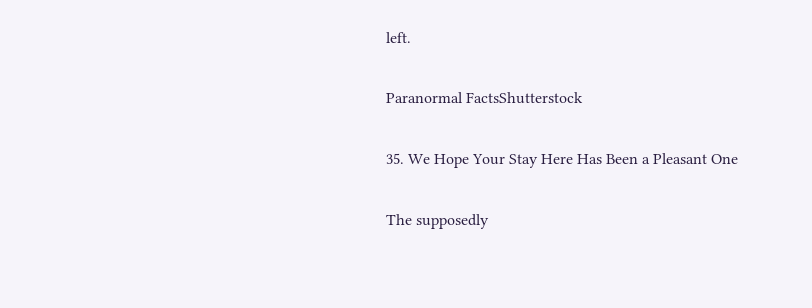left.

Paranormal FactsShutterstock

35. We Hope Your Stay Here Has Been a Pleasant One

The supposedly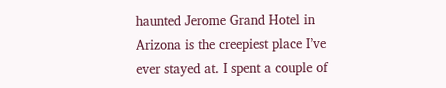haunted Jerome Grand Hotel in Arizona is the creepiest place I’ve ever stayed at. I spent a couple of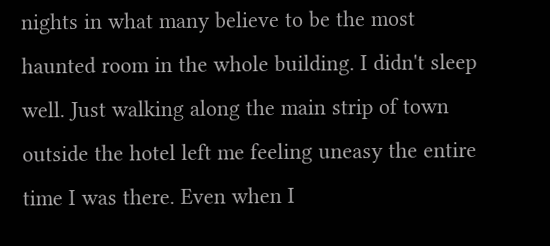nights in what many believe to be the most haunted room in the whole building. I didn't sleep well. Just walking along the main strip of town outside the hotel left me feeling uneasy the entire time I was there. Even when I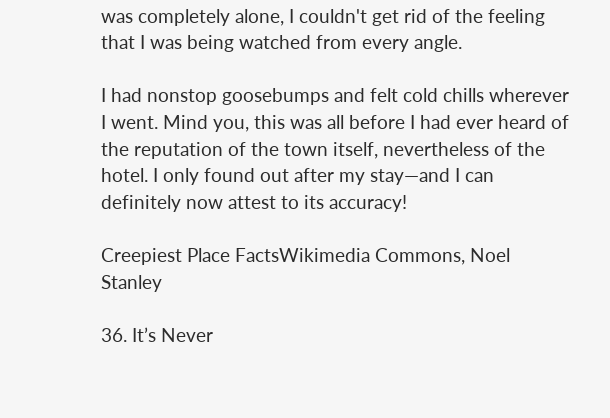was completely alone, I couldn't get rid of the feeling that I was being watched from every angle.

I had nonstop goosebumps and felt cold chills wherever I went. Mind you, this was all before I had ever heard of the reputation of the town itself, nevertheless of the hotel. I only found out after my stay—and I can definitely now attest to its accuracy!

Creepiest Place FactsWikimedia Commons, Noel Stanley

36. It’s Never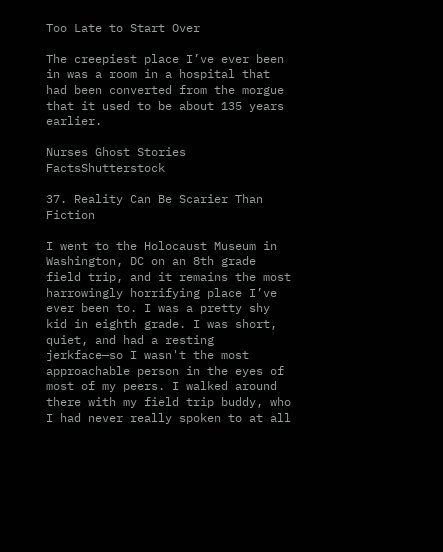Too Late to Start Over

The creepiest place I’ve ever been in was a room in a hospital that had been converted from the morgue that it used to be about 135 years earlier.

Nurses Ghost Stories FactsShutterstock

37. Reality Can Be Scarier Than Fiction

I went to the Holocaust Museum in Washington, DC on an 8th grade field trip, and it remains the most harrowingly horrifying place I’ve ever been to. I was a pretty shy kid in eighth grade. I was short, quiet, and had a resting jerkface—so I wasn't the most approachable person in the eyes of most of my peers. I walked around there with my field trip buddy, who I had never really spoken to at all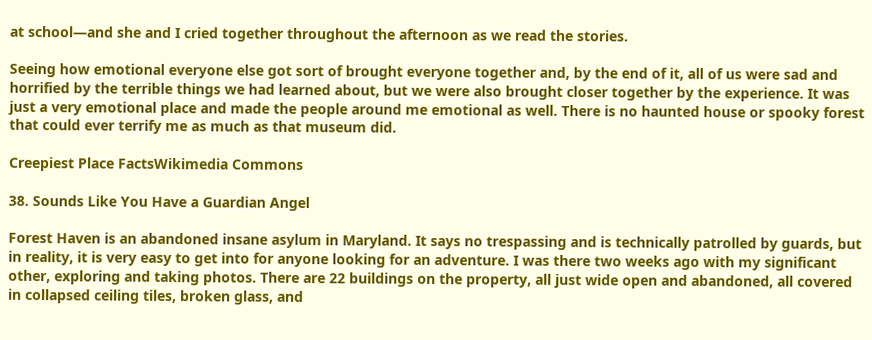at school—and she and I cried together throughout the afternoon as we read the stories.

Seeing how emotional everyone else got sort of brought everyone together and, by the end of it, all of us were sad and horrified by the terrible things we had learned about, but we were also brought closer together by the experience. It was just a very emotional place and made the people around me emotional as well. There is no haunted house or spooky forest that could ever terrify me as much as that museum did.

Creepiest Place FactsWikimedia Commons

38. Sounds Like You Have a Guardian Angel

Forest Haven is an abandoned insane asylum in Maryland. It says no trespassing and is technically patrolled by guards, but in reality, it is very easy to get into for anyone looking for an adventure. I was there two weeks ago with my significant other, exploring and taking photos. There are 22 buildings on the property, all just wide open and abandoned, all covered in collapsed ceiling tiles, broken glass, and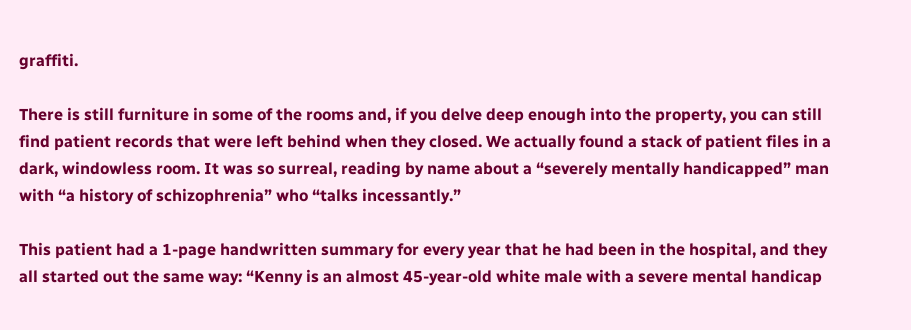graffiti.

There is still furniture in some of the rooms and, if you delve deep enough into the property, you can still find patient records that were left behind when they closed. We actually found a stack of patient files in a dark, windowless room. It was so surreal, reading by name about a “severely mentally handicapped” man with “a history of schizophrenia” who “talks incessantly.”

This patient had a 1-page handwritten summary for every year that he had been in the hospital, and they all started out the same way: “Kenny is an almost 45-year-old white male with a severe mental handicap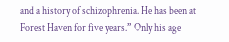and a history of schizophrenia. He has been at Forest Haven for five years.” Only his age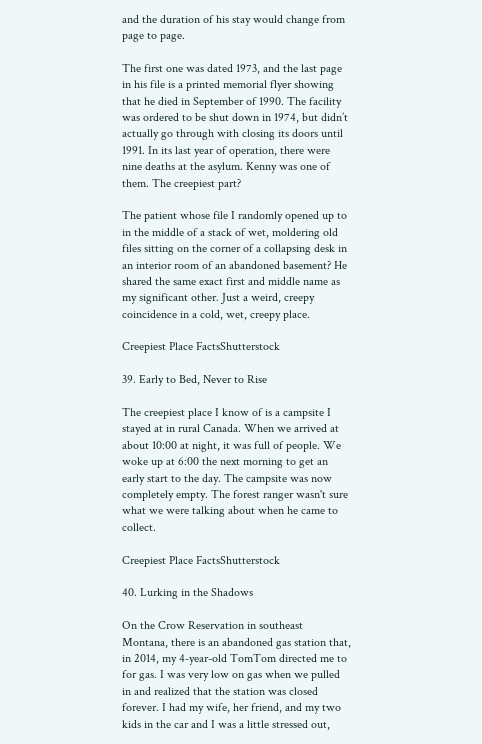and the duration of his stay would change from page to page.

The first one was dated 1973, and the last page in his file is a printed memorial flyer showing that he died in September of 1990. The facility was ordered to be shut down in 1974, but didn’t actually go through with closing its doors until 1991. In its last year of operation, there were nine deaths at the asylum. Kenny was one of them. The creepiest part?

The patient whose file I randomly opened up to in the middle of a stack of wet, moldering old files sitting on the corner of a collapsing desk in an interior room of an abandoned basement? He shared the same exact first and middle name as my significant other. Just a weird, creepy coincidence in a cold, wet, creepy place.

Creepiest Place FactsShutterstock

39. Early to Bed, Never to Rise

The creepiest place I know of is a campsite I stayed at in rural Canada. When we arrived at about 10:00 at night, it was full of people. We woke up at 6:00 the next morning to get an early start to the day. The campsite was now completely empty. The forest ranger wasn't sure what we were talking about when he came to collect.

Creepiest Place FactsShutterstock

40. Lurking in the Shadows

On the Crow Reservation in southeast Montana, there is an abandoned gas station that, in 2014, my 4-year-old TomTom directed me to for gas. I was very low on gas when we pulled in and realized that the station was closed forever. I had my wife, her friend, and my two kids in the car and I was a little stressed out,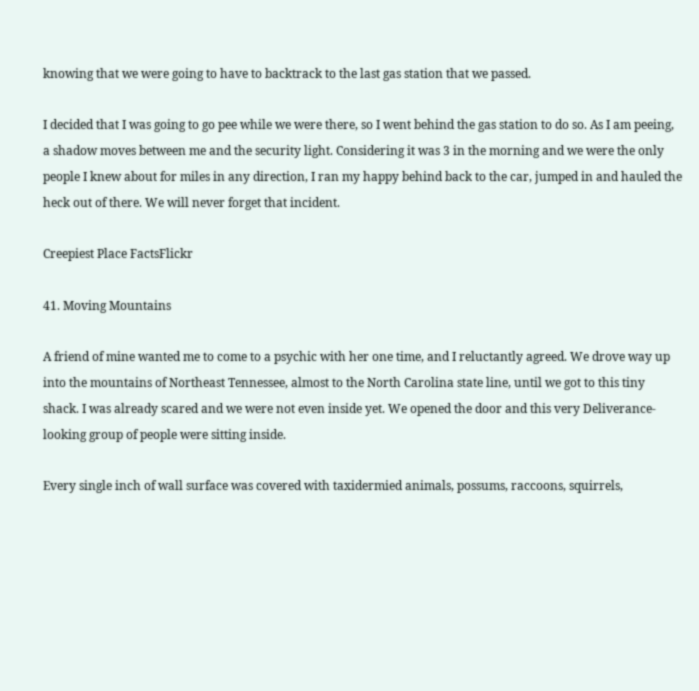knowing that we were going to have to backtrack to the last gas station that we passed.

I decided that I was going to go pee while we were there, so I went behind the gas station to do so. As I am peeing, a shadow moves between me and the security light. Considering it was 3 in the morning and we were the only people I knew about for miles in any direction, I ran my happy behind back to the car, jumped in and hauled the heck out of there. We will never forget that incident.

Creepiest Place FactsFlickr

41. Moving Mountains

A friend of mine wanted me to come to a psychic with her one time, and I reluctantly agreed. We drove way up into the mountains of Northeast Tennessee, almost to the North Carolina state line, until we got to this tiny shack. I was already scared and we were not even inside yet. We opened the door and this very Deliverance-looking group of people were sitting inside.

Every single inch of wall surface was covered with taxidermied animals, possums, raccoons, squirrels,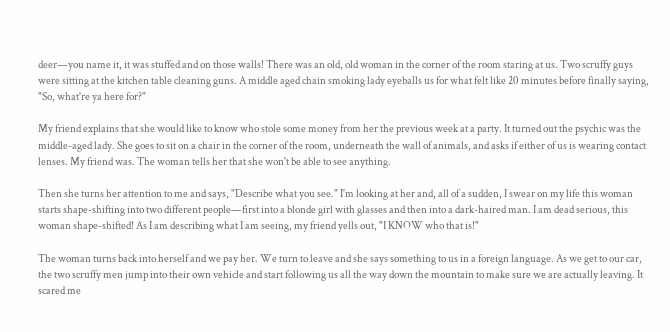deer—you name it, it was stuffed and on those walls! There was an old, old woman in the corner of the room staring at us. Two scruffy guys were sitting at the kitchen table cleaning guns. A middle aged chain smoking lady eyeballs us for what felt like 20 minutes before finally saying, "So, what're ya here for?"

My friend explains that she would like to know who stole some money from her the previous week at a party. It turned out the psychic was the middle-aged lady. She goes to sit on a chair in the corner of the room, underneath the wall of animals, and asks if either of us is wearing contact lenses. My friend was. The woman tells her that she won't be able to see anything.

Then she turns her attention to me and says, "Describe what you see." I'm looking at her and, all of a sudden, I swear on my life this woman starts shape-shifting into two different people—first into a blonde girl with glasses and then into a dark-haired man. I am dead serious, this woman shape-shifted! As I am describing what I am seeing, my friend yells out, "I KNOW who that is!"

The woman turns back into herself and we pay her. We turn to leave and she says something to us in a foreign language. As we get to our car, the two scruffy men jump into their own vehicle and start following us all the way down the mountain to make sure we are actually leaving. It scared me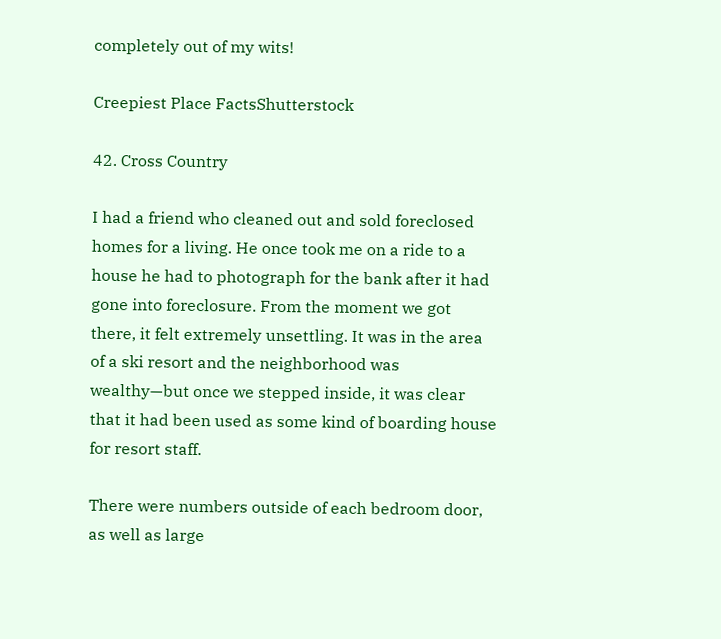completely out of my wits!

Creepiest Place FactsShutterstock

42. Cross Country

I had a friend who cleaned out and sold foreclosed homes for a living. He once took me on a ride to a house he had to photograph for the bank after it had gone into foreclosure. From the moment we got there, it felt extremely unsettling. It was in the area of a ski resort and the neighborhood was wealthy—but once we stepped inside, it was clear that it had been used as some kind of boarding house for resort staff.

There were numbers outside of each bedroom door, as well as large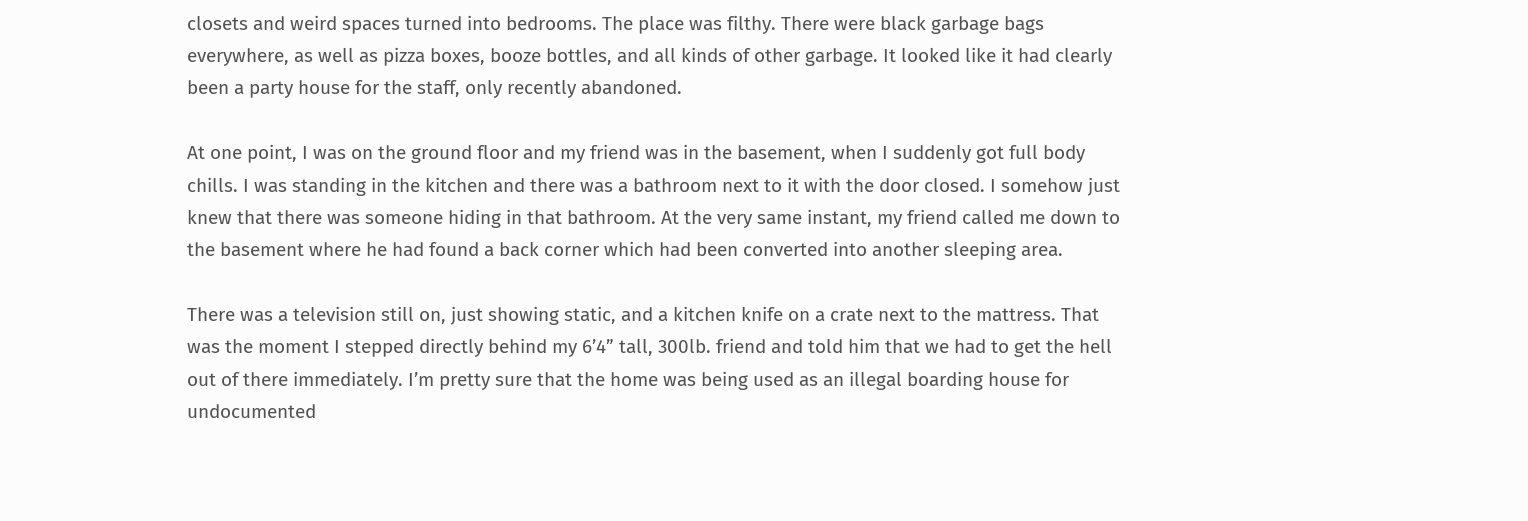closets and weird spaces turned into bedrooms. The place was filthy. There were black garbage bags everywhere, as well as pizza boxes, booze bottles, and all kinds of other garbage. It looked like it had clearly been a party house for the staff, only recently abandoned.

At one point, I was on the ground floor and my friend was in the basement, when I suddenly got full body chills. I was standing in the kitchen and there was a bathroom next to it with the door closed. I somehow just knew that there was someone hiding in that bathroom. At the very same instant, my friend called me down to the basement where he had found a back corner which had been converted into another sleeping area.

There was a television still on, just showing static, and a kitchen knife on a crate next to the mattress. That was the moment I stepped directly behind my 6’4” tall, 300lb. friend and told him that we had to get the hell out of there immediately. I’m pretty sure that the home was being used as an illegal boarding house for undocumented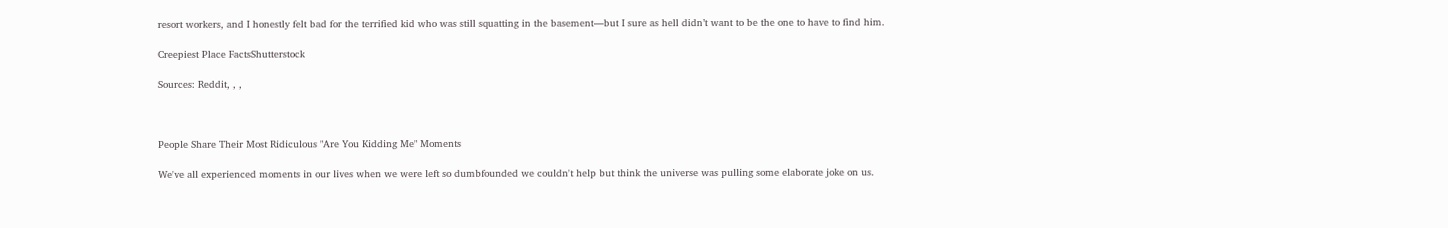resort workers, and I honestly felt bad for the terrified kid who was still squatting in the basement—but I sure as hell didn’t want to be the one to have to find him.

Creepiest Place FactsShutterstock

Sources: Reddit, , ,



People Share Their Most Ridiculous "Are You Kidding Me" Moments

We've all experienced moments in our lives when we were left so dumbfounded we couldn't help but think the universe was pulling some elaborate joke on us.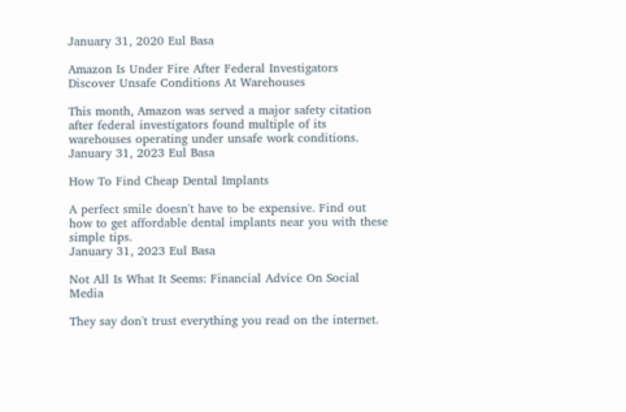January 31, 2020 Eul Basa

Amazon Is Under Fire After Federal Investigators Discover Unsafe Conditions At Warehouses

This month, Amazon was served a major safety citation after federal investigators found multiple of its warehouses operating under unsafe work conditions.
January 31, 2023 Eul Basa

How To Find Cheap Dental Implants

A perfect smile doesn't have to be expensive. Find out how to get affordable dental implants near you with these simple tips.
January 31, 2023 Eul Basa

Not All Is What It Seems: Financial Advice On Social Media

They say don't trust everything you read on the internet.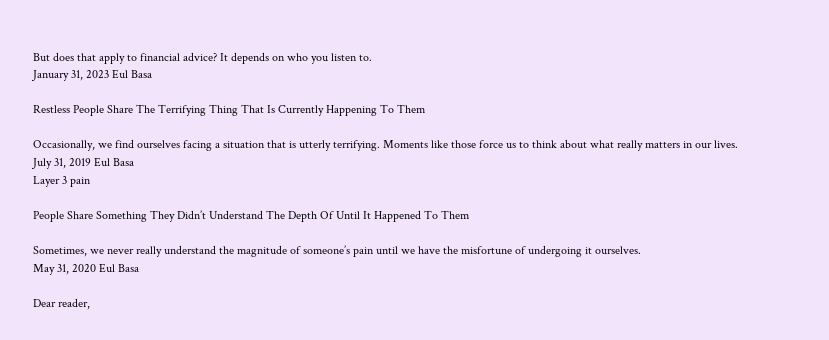But does that apply to financial advice? It depends on who you listen to.
January 31, 2023 Eul Basa

Restless People Share The Terrifying Thing That Is Currently Happening To Them

Occasionally, we find ourselves facing a situation that is utterly terrifying. Moments like those force us to think about what really matters in our lives.
July 31, 2019 Eul Basa
Layer 3 pain

People Share Something They Didn’t Understand The Depth Of Until It Happened To Them

Sometimes, we never really understand the magnitude of someone’s pain until we have the misfortune of undergoing it ourselves.
May 31, 2020 Eul Basa

Dear reader,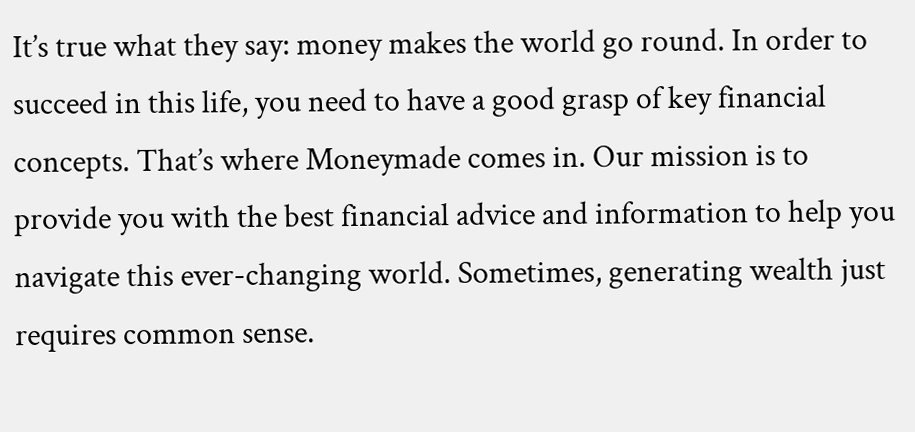It’s true what they say: money makes the world go round. In order to succeed in this life, you need to have a good grasp of key financial concepts. That’s where Moneymade comes in. Our mission is to provide you with the best financial advice and information to help you navigate this ever-changing world. Sometimes, generating wealth just requires common sense.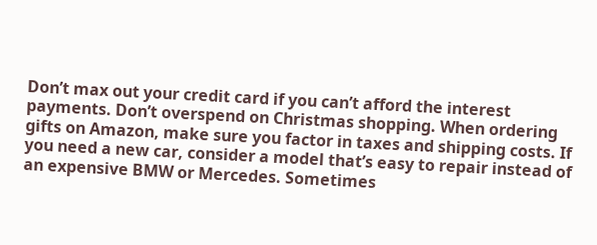Don’t max out your credit card if you can’t afford the interest payments. Don’t overspend on Christmas shopping. When ordering gifts on Amazon, make sure you factor in taxes and shipping costs. If you need a new car, consider a model that’s easy to repair instead of an expensive BMW or Mercedes. Sometimes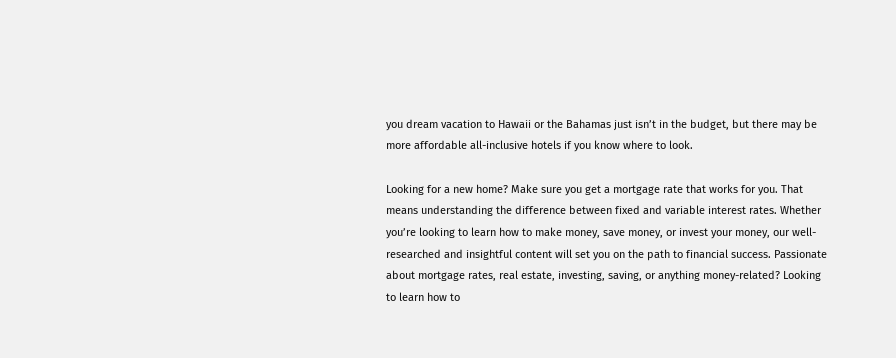you dream vacation to Hawaii or the Bahamas just isn’t in the budget, but there may be more affordable all-inclusive hotels if you know where to look.

Looking for a new home? Make sure you get a mortgage rate that works for you. That means understanding the difference between fixed and variable interest rates. Whether you’re looking to learn how to make money, save money, or invest your money, our well-researched and insightful content will set you on the path to financial success. Passionate about mortgage rates, real estate, investing, saving, or anything money-related? Looking to learn how to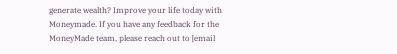generate wealth? Improve your life today with Moneymade. If you have any feedback for the MoneyMade team, please reach out to [email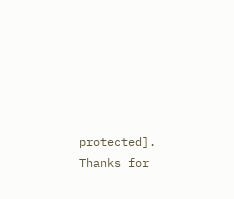protected]. Thanks for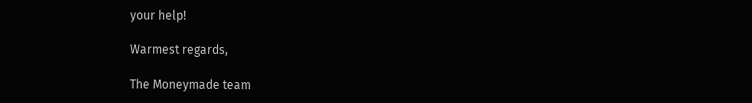your help!

Warmest regards,

The Moneymade team